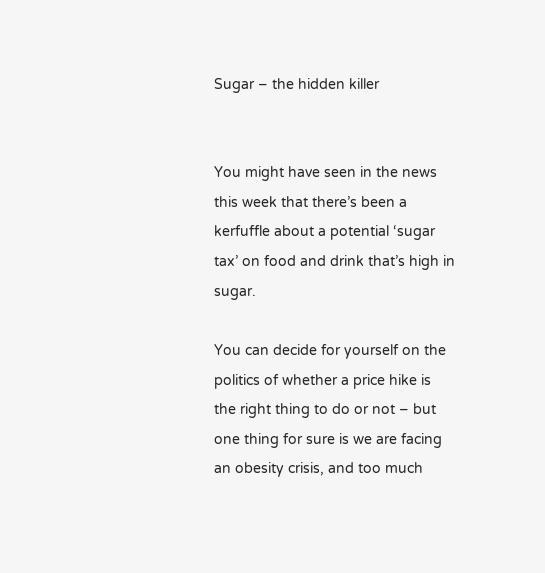Sugar – the hidden killer


You might have seen in the news this week that there’s been a kerfuffle about a potential ‘sugar tax’ on food and drink that’s high in sugar.

You can decide for yourself on the politics of whether a price hike is the right thing to do or not – but one thing for sure is we are facing an obesity crisis, and too much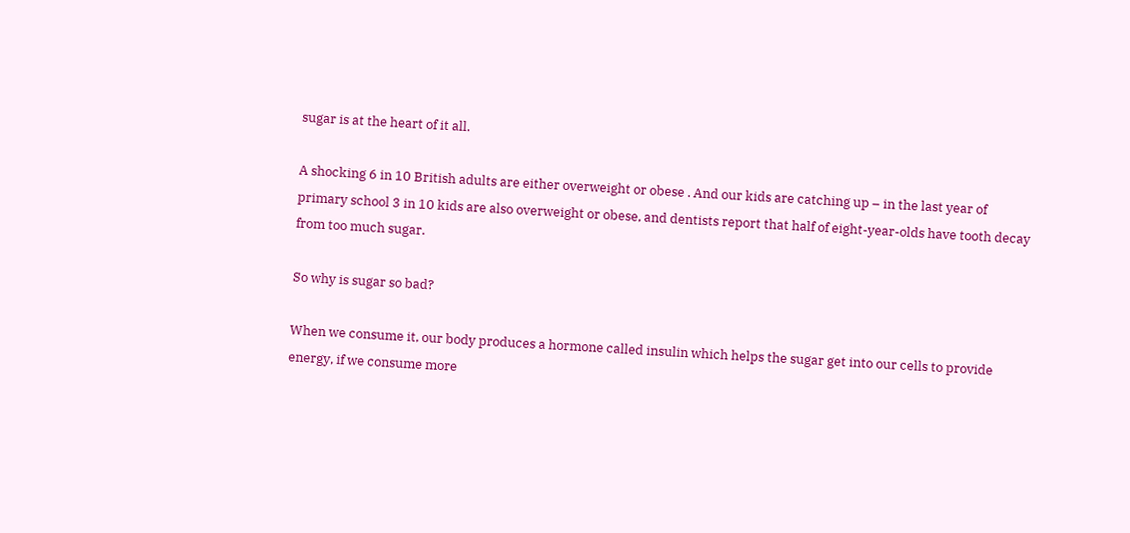sugar is at the heart of it all.

A shocking 6 in 10 British adults are either overweight or obese . And our kids are catching up – in the last year of primary school 3 in 10 kids are also overweight or obese, and dentists report that half of eight-year-olds have tooth decay from too much sugar.

So why is sugar so bad?

When we consume it, our body produces a hormone called insulin which helps the sugar get into our cells to provide energy, if we consume more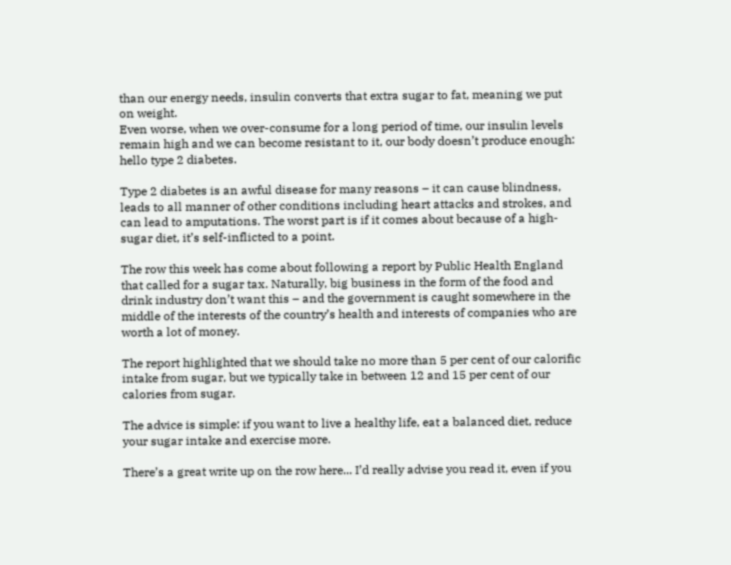than our energy needs, insulin converts that extra sugar to fat, meaning we put on weight.
Even worse, when we over-consume for a long period of time, our insulin levels remain high and we can become resistant to it, our body doesn’t produce enough: hello type 2 diabetes.

Type 2 diabetes is an awful disease for many reasons – it can cause blindness, leads to all manner of other conditions including heart attacks and strokes, and can lead to amputations. The worst part is if it comes about because of a high-sugar diet, it’s self-inflicted to a point.

The row this week has come about following a report by Public Health England that called for a sugar tax. Naturally, big business in the form of the food and drink industry don’t want this – and the government is caught somewhere in the middle of the interests of the country’s health and interests of companies who are worth a lot of money.

The report highlighted that we should take no more than 5 per cent of our calorific intake from sugar, but we typically take in between 12 and 15 per cent of our calories from sugar.

The advice is simple: if you want to live a healthy life, eat a balanced diet, reduce your sugar intake and exercise more.

There’s a great write up on the row here... I’d really advise you read it, even if you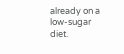already on a low-sugar diet.